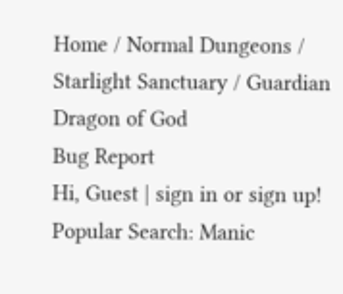Home / Normal Dungeons / Starlight Sanctuary / Guardian Dragon of God
Bug Report
Hi, Guest | sign in or sign up!
Popular Search: Manic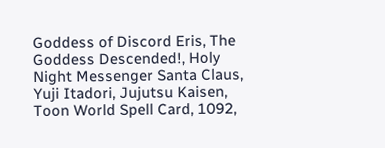Goddess of Discord Eris, The Goddess Descended!, Holy Night Messenger Santa Claus, Yuji Itadori, Jujutsu Kaisen, Toon World Spell Card, 1092,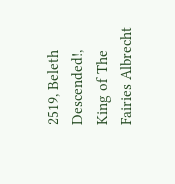2519, Beleth Descended!, King of The Fairies Albrecht